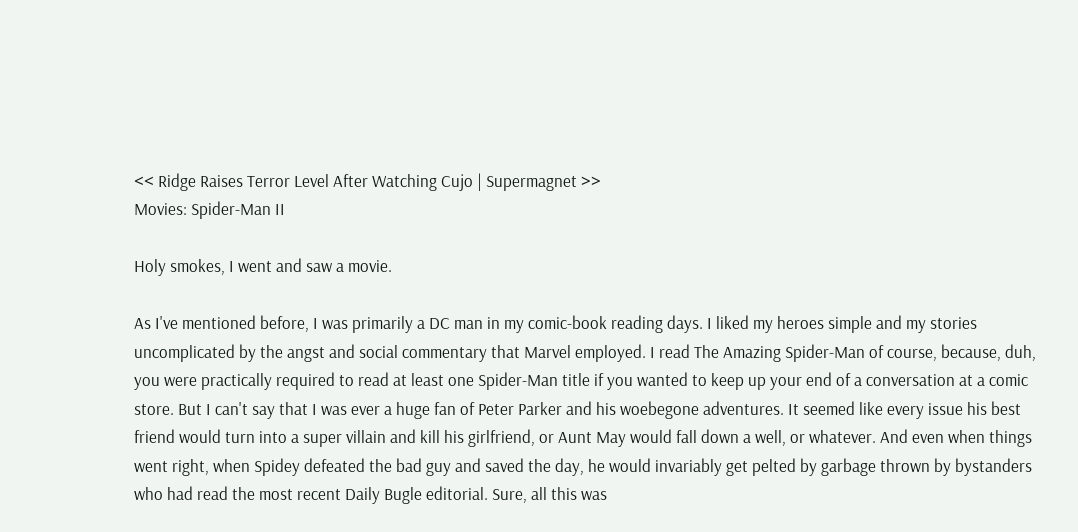<< Ridge Raises Terror Level After Watching Cujo | Supermagnet >>
Movies: Spider-Man II

Holy smokes, I went and saw a movie.

As I've mentioned before, I was primarily a DC man in my comic-book reading days. I liked my heroes simple and my stories uncomplicated by the angst and social commentary that Marvel employed. I read The Amazing Spider-Man of course, because, duh, you were practically required to read at least one Spider-Man title if you wanted to keep up your end of a conversation at a comic store. But I can't say that I was ever a huge fan of Peter Parker and his woebegone adventures. It seemed like every issue his best friend would turn into a super villain and kill his girlfriend, or Aunt May would fall down a well, or whatever. And even when things went right, when Spidey defeated the bad guy and saved the day, he would invariably get pelted by garbage thrown by bystanders who had read the most recent Daily Bugle editorial. Sure, all this was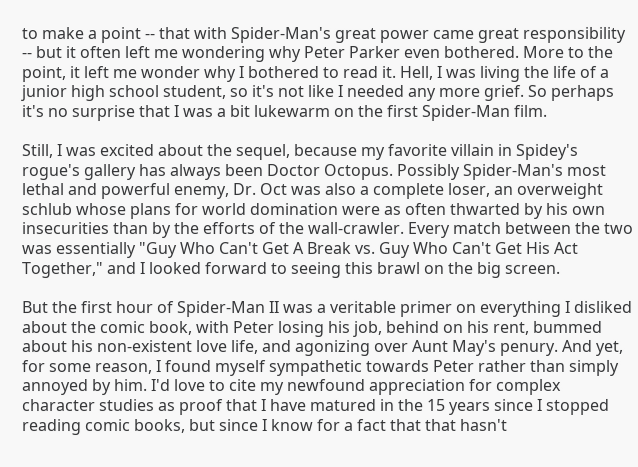to make a point -- that with Spider-Man's great power came great responsibility -- but it often left me wondering why Peter Parker even bothered. More to the point, it left me wonder why I bothered to read it. Hell, I was living the life of a junior high school student, so it's not like I needed any more grief. So perhaps it's no surprise that I was a bit lukewarm on the first Spider-Man film.

Still, I was excited about the sequel, because my favorite villain in Spidey's rogue's gallery has always been Doctor Octopus. Possibly Spider-Man's most lethal and powerful enemy, Dr. Oct was also a complete loser, an overweight schlub whose plans for world domination were as often thwarted by his own insecurities than by the efforts of the wall-crawler. Every match between the two was essentially "Guy Who Can't Get A Break vs. Guy Who Can't Get His Act Together," and I looked forward to seeing this brawl on the big screen.

But the first hour of Spider-Man II was a veritable primer on everything I disliked about the comic book, with Peter losing his job, behind on his rent, bummed about his non-existent love life, and agonizing over Aunt May's penury. And yet, for some reason, I found myself sympathetic towards Peter rather than simply annoyed by him. I'd love to cite my newfound appreciation for complex character studies as proof that I have matured in the 15 years since I stopped reading comic books, but since I know for a fact that that hasn't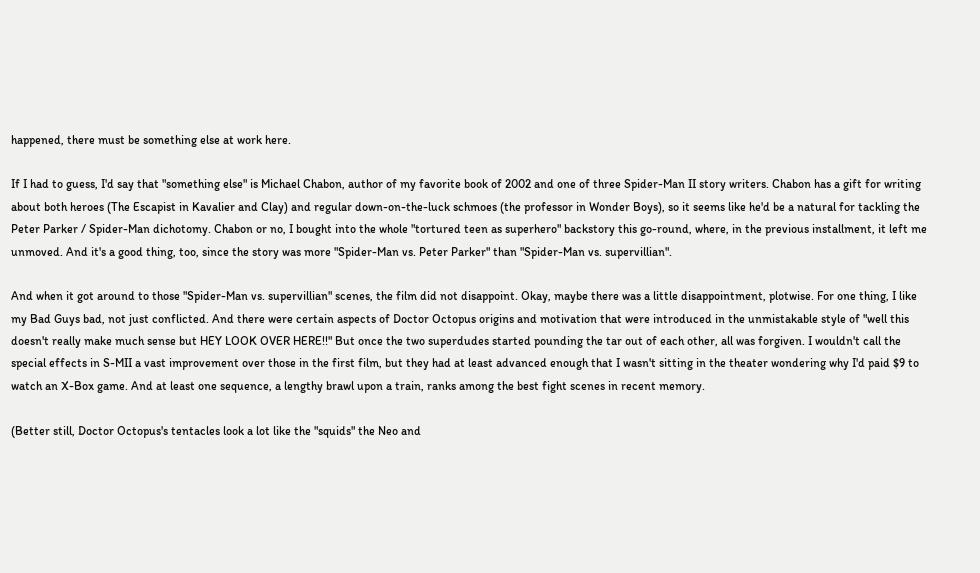happened, there must be something else at work here.

If I had to guess, I'd say that "something else" is Michael Chabon, author of my favorite book of 2002 and one of three Spider-Man II story writers. Chabon has a gift for writing about both heroes (The Escapist in Kavalier and Clay) and regular down-on-the-luck schmoes (the professor in Wonder Boys), so it seems like he'd be a natural for tackling the Peter Parker / Spider-Man dichotomy. Chabon or no, I bought into the whole "tortured teen as superhero" backstory this go-round, where, in the previous installment, it left me unmoved. And it's a good thing, too, since the story was more "Spider-Man vs. Peter Parker" than "Spider-Man vs. supervillian".

And when it got around to those "Spider-Man vs. supervillian" scenes, the film did not disappoint. Okay, maybe there was a little disappointment, plotwise. For one thing, I like my Bad Guys bad, not just conflicted. And there were certain aspects of Doctor Octopus origins and motivation that were introduced in the unmistakable style of "well this doesn't really make much sense but HEY LOOK OVER HERE!!" But once the two superdudes started pounding the tar out of each other, all was forgiven. I wouldn't call the special effects in S-MII a vast improvement over those in the first film, but they had at least advanced enough that I wasn't sitting in the theater wondering why I'd paid $9 to watch an X-Box game. And at least one sequence, a lengthy brawl upon a train, ranks among the best fight scenes in recent memory.

(Better still, Doctor Octopus's tentacles look a lot like the "squids" the Neo and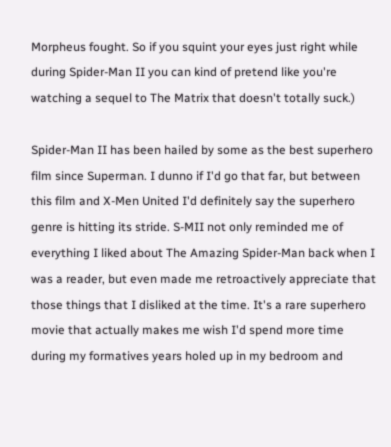Morpheus fought. So if you squint your eyes just right while during Spider-Man II you can kind of pretend like you're watching a sequel to The Matrix that doesn't totally suck.)

Spider-Man II has been hailed by some as the best superhero film since Superman. I dunno if I'd go that far, but between this film and X-Men United I'd definitely say the superhero genre is hitting its stride. S-MII not only reminded me of everything I liked about The Amazing Spider-Man back when I was a reader, but even made me retroactively appreciate that those things that I disliked at the time. It's a rare superhero movie that actually makes me wish I'd spend more time during my formatives years holed up in my bedroom and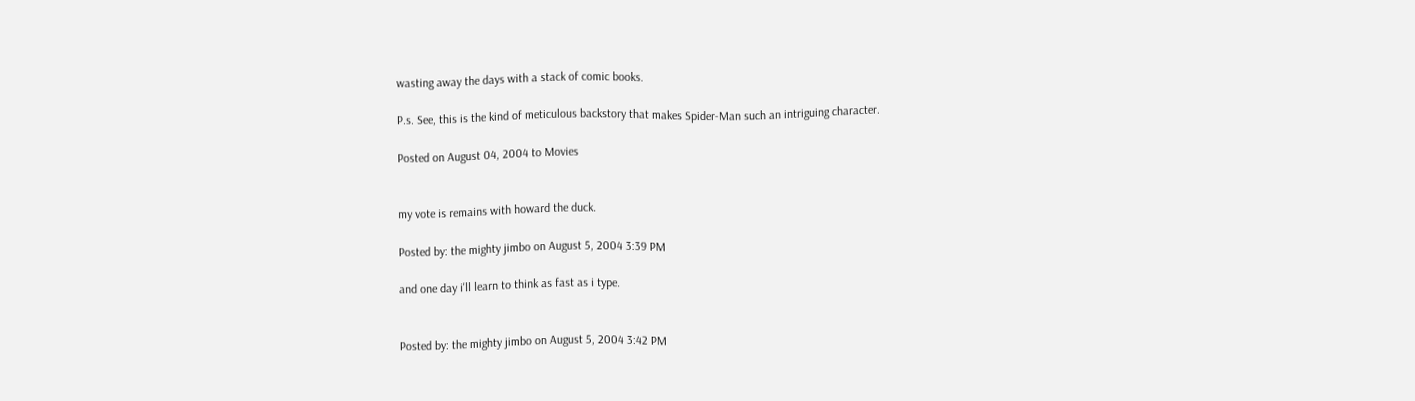wasting away the days with a stack of comic books.

P.s. See, this is the kind of meticulous backstory that makes Spider-Man such an intriguing character.

Posted on August 04, 2004 to Movies


my vote is remains with howard the duck.

Posted by: the mighty jimbo on August 5, 2004 3:39 PM

and one day i'll learn to think as fast as i type.


Posted by: the mighty jimbo on August 5, 2004 3:42 PM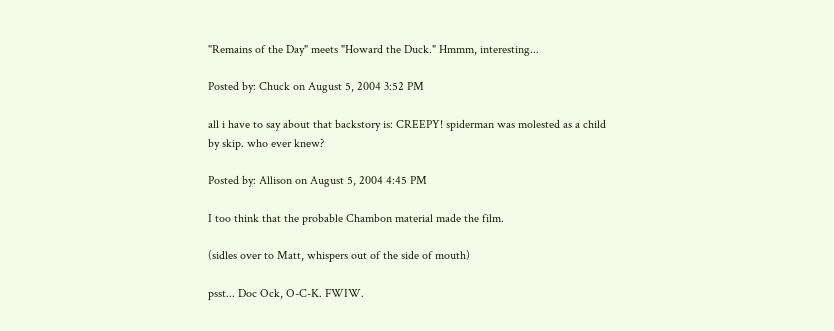"Remains of the Day" meets "Howard the Duck." Hmmm, interesting...

Posted by: Chuck on August 5, 2004 3:52 PM

all i have to say about that backstory is: CREEPY! spiderman was molested as a child by skip. who ever knew?

Posted by: Allison on August 5, 2004 4:45 PM

I too think that the probable Chambon material made the film.

(sidles over to Matt, whispers out of the side of mouth)

psst... Doc Ock, O-C-K. FWIW.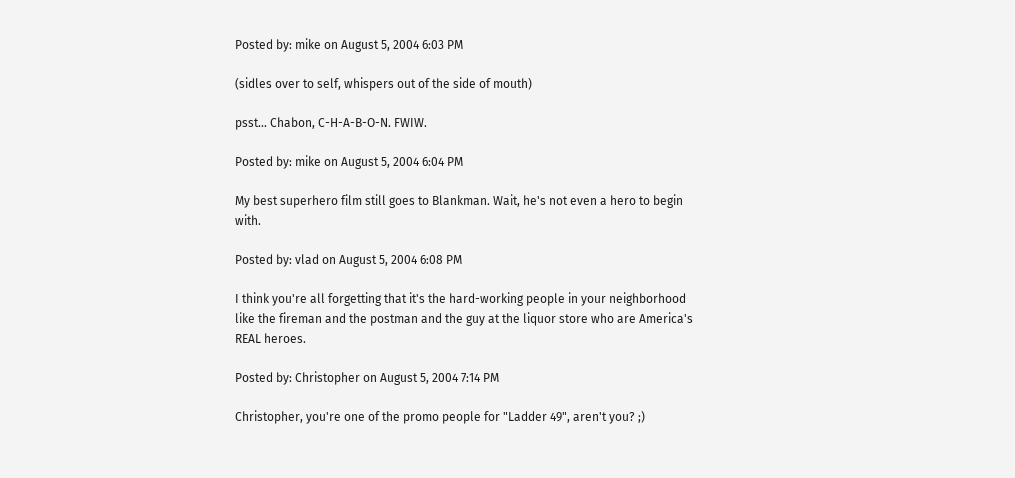Posted by: mike on August 5, 2004 6:03 PM

(sidles over to self, whispers out of the side of mouth)

psst... Chabon, C-H-A-B-O-N. FWIW.

Posted by: mike on August 5, 2004 6:04 PM

My best superhero film still goes to Blankman. Wait, he's not even a hero to begin with.

Posted by: vlad on August 5, 2004 6:08 PM

I think you're all forgetting that it's the hard-working people in your neighborhood like the fireman and the postman and the guy at the liquor store who are America's REAL heroes.

Posted by: Christopher on August 5, 2004 7:14 PM

Christopher, you're one of the promo people for "Ladder 49", aren't you? ;)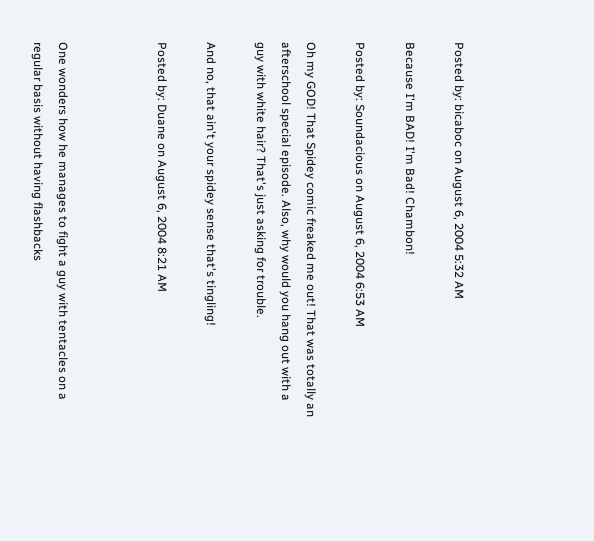Posted by: bicaboc on August 6, 2004 5:32 AM

Because I'm BAD! I'm Bad! Chambon!

Posted by: Soundacious on August 6, 2004 6:53 AM

Oh my GOD! That Spidey comic freaked me out! That was totally an afterschool special episode. Also, why would you hang out with a guy with white hair? That's just asking for trouble.

And no, that ain't your spidey sense that's tingling!

Posted by: Duane on August 6, 2004 8:21 AM



One wonders how he manages to fight a guy with tentacles on a regular basis without having flashbacks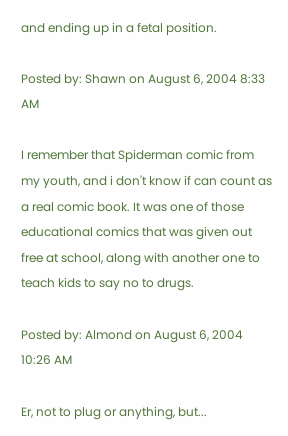and ending up in a fetal position.

Posted by: Shawn on August 6, 2004 8:33 AM

I remember that Spiderman comic from my youth, and i don't know if can count as a real comic book. It was one of those educational comics that was given out free at school, along with another one to teach kids to say no to drugs.

Posted by: Almond on August 6, 2004 10:26 AM

Er, not to plug or anything, but...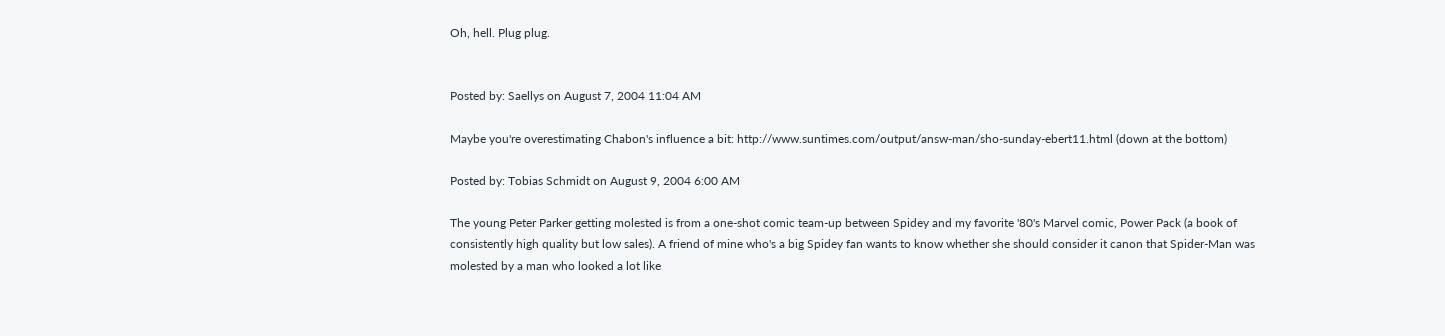Oh, hell. Plug plug.


Posted by: Saellys on August 7, 2004 11:04 AM

Maybe you're overestimating Chabon's influence a bit: http://www.suntimes.com/output/answ-man/sho-sunday-ebert11.html (down at the bottom)

Posted by: Tobias Schmidt on August 9, 2004 6:00 AM

The young Peter Parker getting molested is from a one-shot comic team-up between Spidey and my favorite '80's Marvel comic, Power Pack (a book of consistently high quality but low sales). A friend of mine who's a big Spidey fan wants to know whether she should consider it canon that Spider-Man was molested by a man who looked a lot like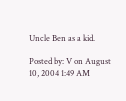Uncle Ben as a kid.

Posted by: V on August 10, 2004 1:49 AM